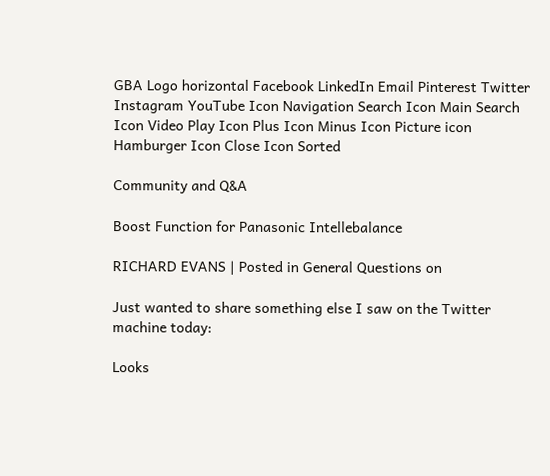GBA Logo horizontal Facebook LinkedIn Email Pinterest Twitter Instagram YouTube Icon Navigation Search Icon Main Search Icon Video Play Icon Plus Icon Minus Icon Picture icon Hamburger Icon Close Icon Sorted

Community and Q&A

Boost Function for Panasonic Intellebalance

RICHARD EVANS | Posted in General Questions on

Just wanted to share something else I saw on the Twitter machine today:

Looks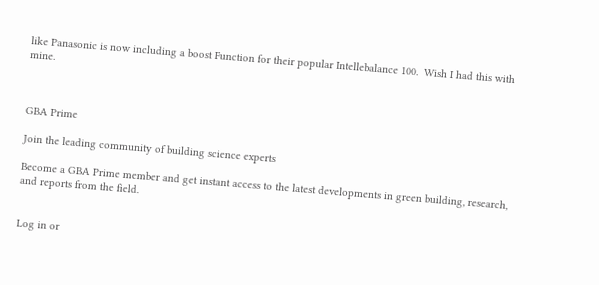like Panasonic is now including a boost Function for their popular Intellebalance 100.  Wish I had this with mine.



GBA Prime

Join the leading community of building science experts

Become a GBA Prime member and get instant access to the latest developments in green building, research, and reports from the field.


Log in or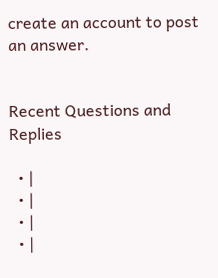create an account to post an answer.


Recent Questions and Replies

  • |
  • |
  • |
  • |